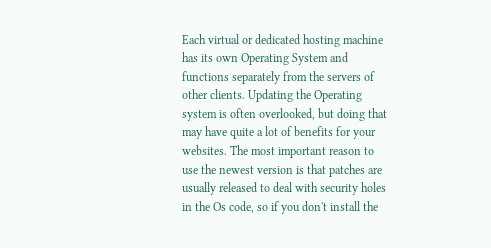Each virtual or dedicated hosting machine has its own Operating System and functions separately from the servers of other clients. Updating the Operating system is often overlooked, but doing that may have quite a lot of benefits for your websites. The most important reason to use the newest version is that patches are usually released to deal with security holes in the Os code, so if you don't install the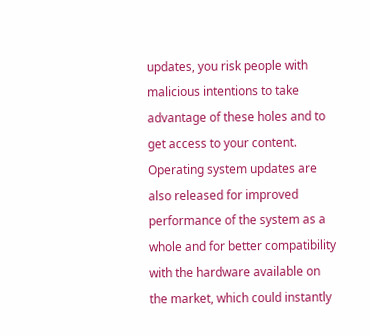updates, you risk people with malicious intentions to take advantage of these holes and to get access to your content. Operating system updates are also released for improved performance of the system as a whole and for better compatibility with the hardware available on the market, which could instantly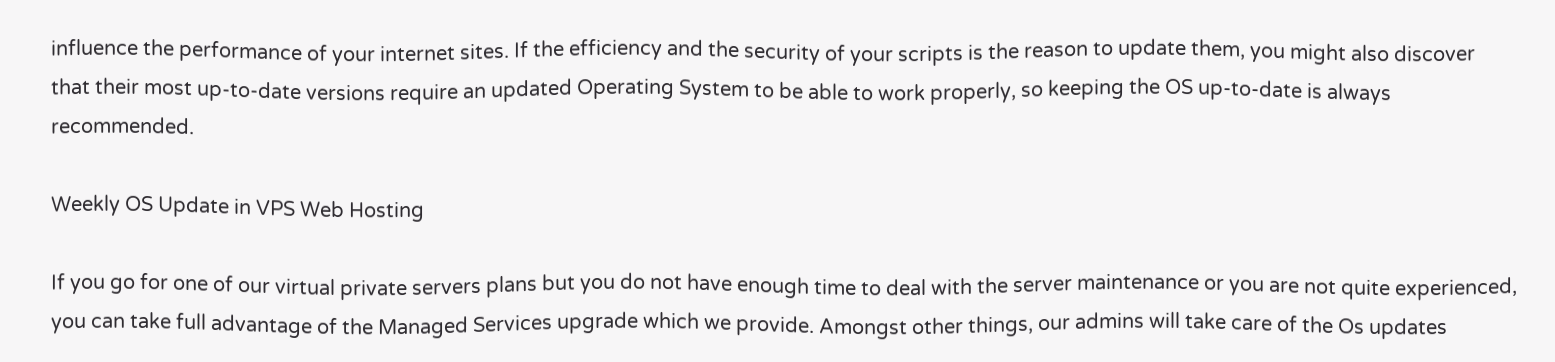influence the performance of your internet sites. If the efficiency and the security of your scripts is the reason to update them, you might also discover that their most up-to-date versions require an updated Operating System to be able to work properly, so keeping the OS up-to-date is always recommended.

Weekly OS Update in VPS Web Hosting

If you go for one of our virtual private servers plans but you do not have enough time to deal with the server maintenance or you are not quite experienced, you can take full advantage of the Managed Services upgrade which we provide. Amongst other things, our admins will take care of the Os updates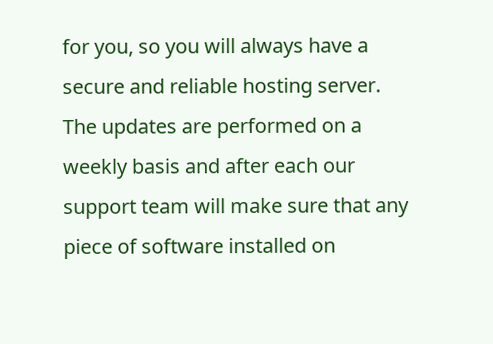for you, so you will always have a secure and reliable hosting server. The updates are performed on a weekly basis and after each our support team will make sure that any piece of software installed on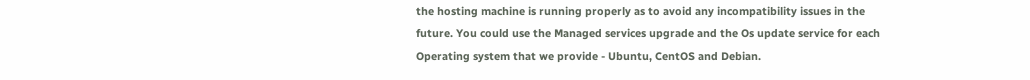the hosting machine is running properly as to avoid any incompatibility issues in the future. You could use the Managed services upgrade and the Os update service for each Operating system that we provide - Ubuntu, CentOS and Debian.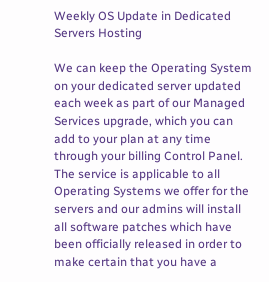Weekly OS Update in Dedicated Servers Hosting

We can keep the Operating System on your dedicated server updated each week as part of our Managed Services upgrade, which you can add to your plan at any time through your billing Control Panel. The service is applicable to all Operating Systems we offer for the servers and our admins will install all software patches which have been officially released in order to make certain that you have a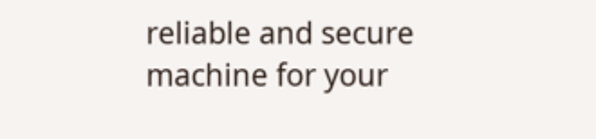reliable and secure machine for your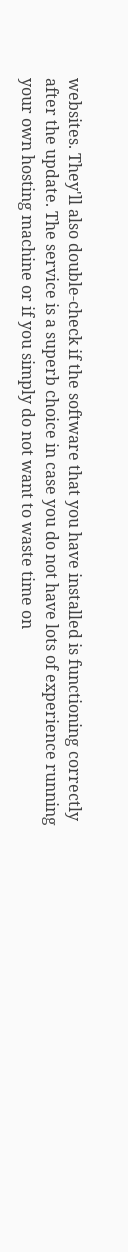websites. They'll also double-check if the software that you have installed is functioning correctly after the update. The service is a superb choice in case you do not have lots of experience running your own hosting machine or if you simply do not want to waste time on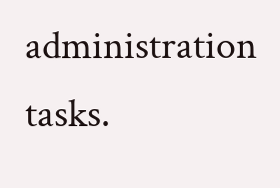administration tasks.